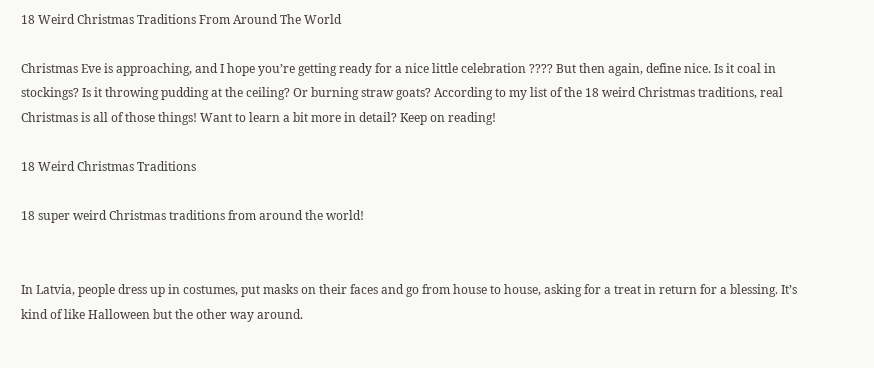18 Weird Christmas Traditions From Around The World

Christmas Eve is approaching, and I hope you’re getting ready for a nice little celebration ???? But then again, define nice. Is it coal in stockings? Is it throwing pudding at the ceiling? Or burning straw goats? According to my list of the 18 weird Christmas traditions, real Christmas is all of those things! Want to learn a bit more in detail? Keep on reading!

18 Weird Christmas Traditions

18 super weird Christmas traditions from around the world!


In Latvia, people dress up in costumes, put masks on their faces and go from house to house, asking for a treat in return for a blessing. It’s kind of like Halloween but the other way around.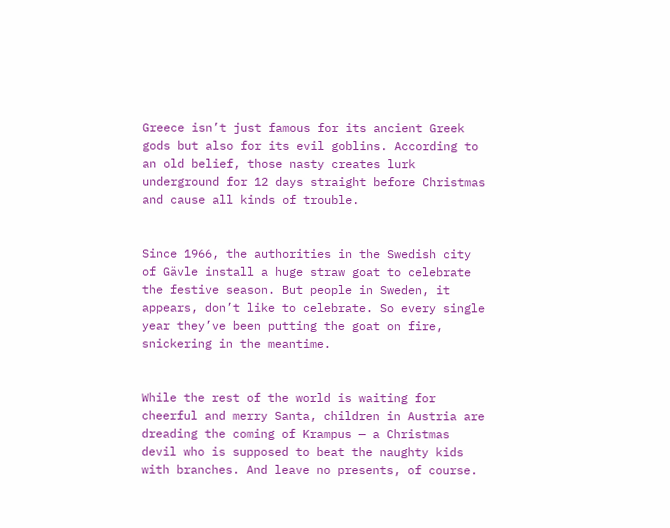Greece isn’t just famous for its ancient Greek gods but also for its evil goblins. According to an old belief, those nasty creates lurk underground for 12 days straight before Christmas and cause all kinds of trouble.


Since 1966, the authorities in the Swedish city of Gävle install a huge straw goat to celebrate the festive season. But people in Sweden, it appears, don’t like to celebrate. So every single year they’ve been putting the goat on fire, snickering in the meantime.


While the rest of the world is waiting for cheerful and merry Santa, children in Austria are dreading the coming of Krampus — a Christmas devil who is supposed to beat the naughty kids with branches. And leave no presents, of course.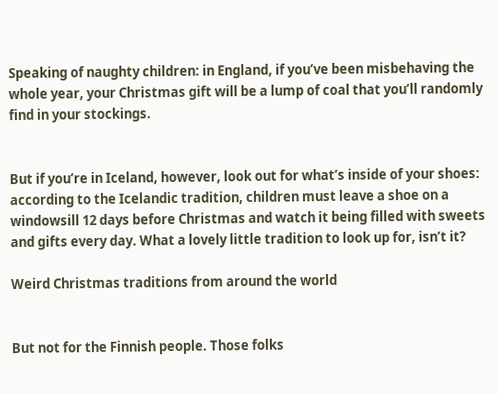Speaking of naughty children: in England, if you’ve been misbehaving the whole year, your Christmas gift will be a lump of coal that you’ll randomly find in your stockings.


But if you’re in Iceland, however, look out for what’s inside of your shoes: according to the Icelandic tradition, children must leave a shoe on a windowsill 12 days before Christmas and watch it being filled with sweets and gifts every day. What a lovely little tradition to look up for, isn’t it?

Weird Christmas traditions from around the world


But not for the Finnish people. Those folks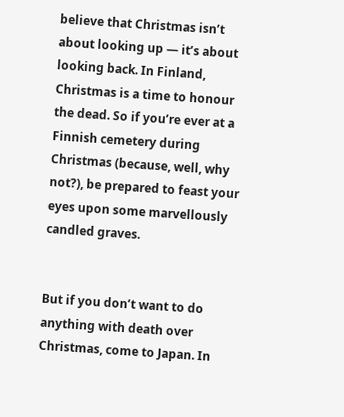believe that Christmas isn’t about looking up — it’s about looking back. In Finland, Christmas is a time to honour the dead. So if you’re ever at a Finnish cemetery during Christmas (because, well, why not?), be prepared to feast your eyes upon some marvellously candled graves.


But if you don’t want to do anything with death over Christmas, come to Japan. In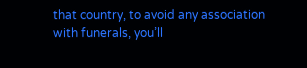that country, to avoid any association with funerals, you’ll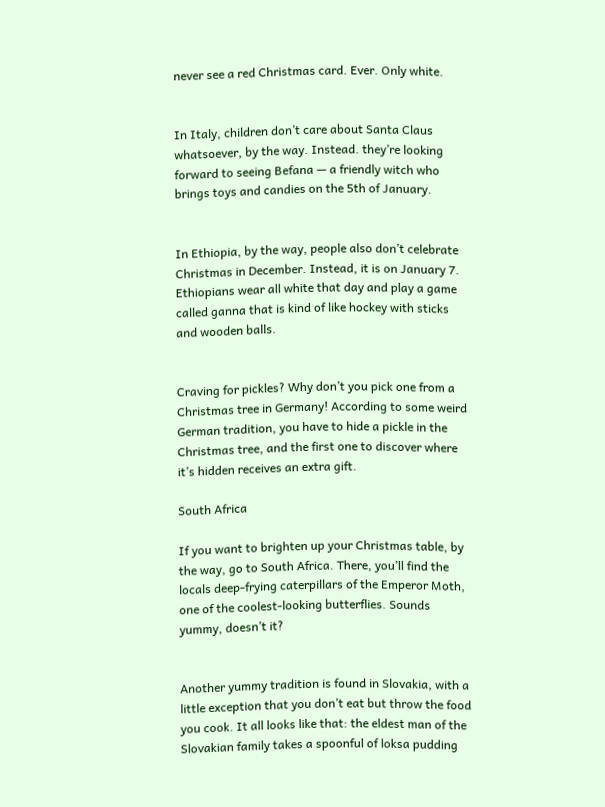never see a red Christmas card. Ever. Only white.


In Italy, children don’t care about Santa Claus whatsoever, by the way. Instead. they’re looking forward to seeing Befana — a friendly witch who brings toys and candies on the 5th of January.


In Ethiopia, by the way, people also don’t celebrate Christmas in December. Instead, it is on January 7. Ethiopians wear all white that day and play a game called ganna that is kind of like hockey with sticks and wooden balls.


Craving for pickles? Why don’t you pick one from a Christmas tree in Germany! According to some weird German tradition, you have to hide a pickle in the Christmas tree, and the first one to discover where it’s hidden receives an extra gift.

South Africa

If you want to brighten up your Christmas table, by the way, go to South Africa. There, you’ll find the locals deep-frying caterpillars of the Emperor Moth, one of the coolest-looking butterflies. Sounds yummy, doesn’t it?


Another yummy tradition is found in Slovakia, with a little exception that you don’t eat but throw the food you cook. It all looks like that: the eldest man of the Slovakian family takes a spoonful of loksa pudding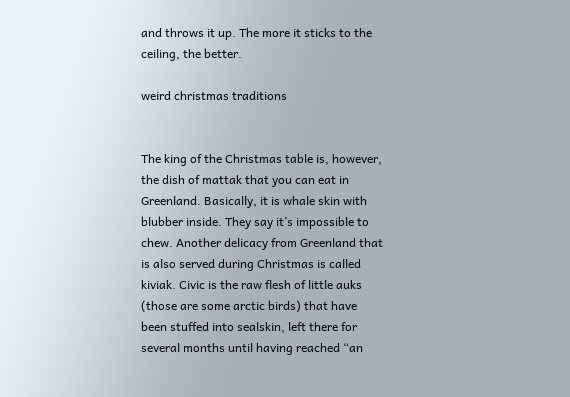and throws it up. The more it sticks to the ceiling, the better.

weird christmas traditions


The king of the Christmas table is, however, the dish of mattak that you can eat in Greenland. Basically, it is whale skin with blubber inside. They say it’s impossible to chew. Another delicacy from Greenland that is also served during Christmas is called kiviak. Civic is the raw flesh of little auks (those are some arctic birds) that have been stuffed into sealskin, left there for several months until having reached “an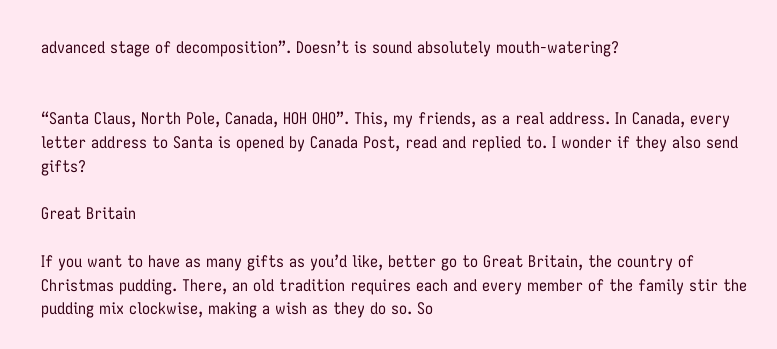advanced stage of decomposition”. Doesn’t is sound absolutely mouth-watering?


“Santa Claus, North Pole, Canada, HOH OHO”. This, my friends, as a real address. In Canada, every letter address to Santa is opened by Canada Post, read and replied to. I wonder if they also send gifts?

Great Britain

If you want to have as many gifts as you’d like, better go to Great Britain, the country of Christmas pudding. There, an old tradition requires each and every member of the family stir the pudding mix clockwise, making a wish as they do so. So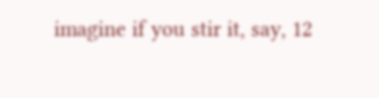imagine if you stir it, say, 12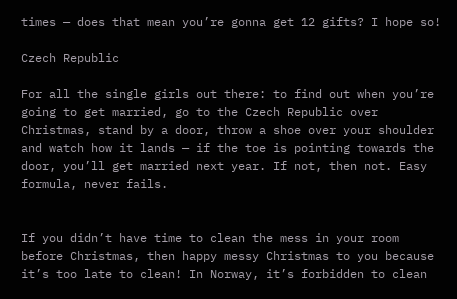times — does that mean you’re gonna get 12 gifts? I hope so!

Czech Republic

For all the single girls out there: to find out when you’re going to get married, go to the Czech Republic over Christmas, stand by a door, throw a shoe over your shoulder and watch how it lands — if the toe is pointing towards the door, you’ll get married next year. If not, then not. Easy formula, never fails.


If you didn’t have time to clean the mess in your room before Christmas, then happy messy Christmas to you because it’s too late to clean! In Norway, it’s forbidden to clean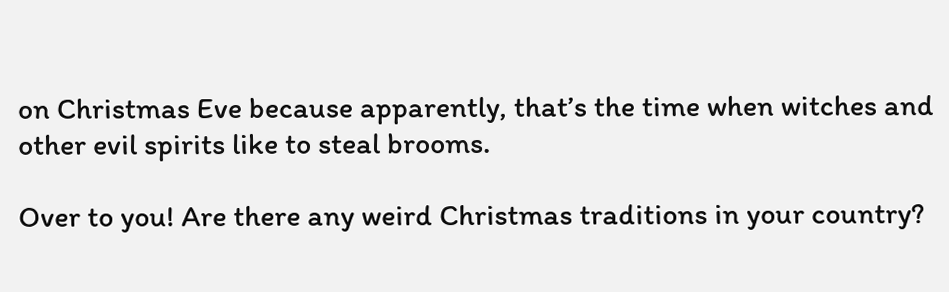on Christmas Eve because apparently, that’s the time when witches and other evil spirits like to steal brooms.

Over to you! Are there any weird Christmas traditions in your country?